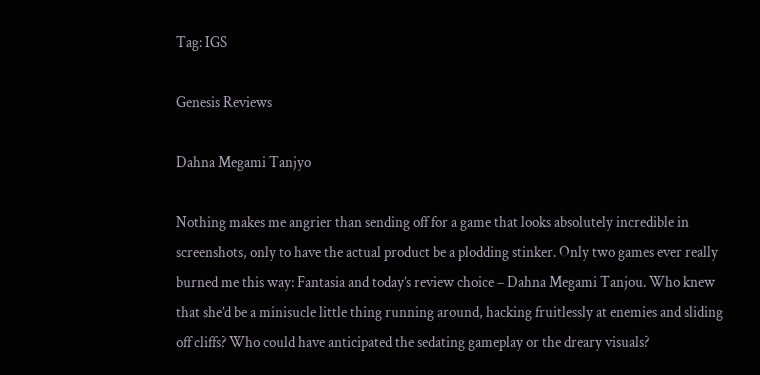Tag: IGS

Genesis Reviews

Dahna Megami Tanjyo

Nothing makes me angrier than sending off for a game that looks absolutely incredible in screenshots, only to have the actual product be a plodding stinker. Only two games ever really burned me this way: Fantasia and today’s review choice – Dahna Megami Tanjou. Who knew that she’d be a minisucle little thing running around, hacking fruitlessly at enemies and sliding off cliffs? Who could have anticipated the sedating gameplay or the dreary visuals?